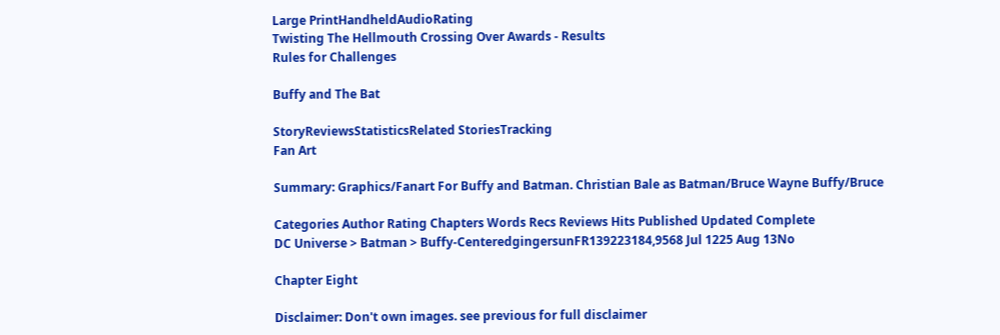Large PrintHandheldAudioRating
Twisting The Hellmouth Crossing Over Awards - Results
Rules for Challenges

Buffy and The Bat

StoryReviewsStatisticsRelated StoriesTracking
Fan Art

Summary: Graphics/Fanart For Buffy and Batman. Christian Bale as Batman/Bruce Wayne Buffy/Bruce

Categories Author Rating Chapters Words Recs Reviews Hits Published Updated Complete
DC Universe > Batman > Buffy-CenteredgingersunFR139223184,9568 Jul 1225 Aug 13No

Chapter Eight

Disclaimer: Don't own images. see previous for full disclaimer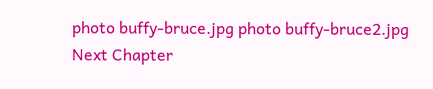photo buffy-bruce.jpg photo buffy-bruce2.jpg
Next Chapter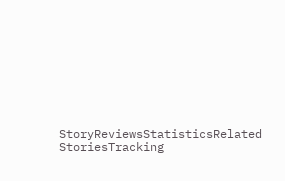StoryReviewsStatisticsRelated StoriesTracking